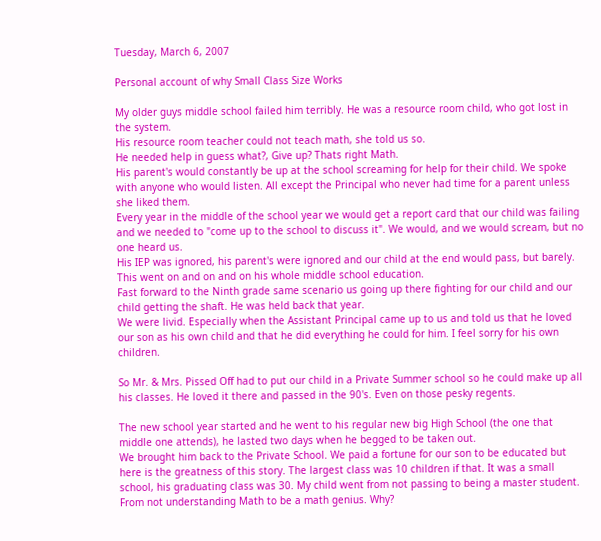Tuesday, March 6, 2007

Personal account of why Small Class Size Works

My older guys middle school failed him terribly. He was a resource room child, who got lost in the system.
His resource room teacher could not teach math, she told us so.
He needed help in guess what?, Give up? Thats right Math.
His parent's would constantly be up at the school screaming for help for their child. We spoke with anyone who would listen. All except the Principal who never had time for a parent unless she liked them.
Every year in the middle of the school year we would get a report card that our child was failing and we needed to "come up to the school to discuss it". We would, and we would scream, but no one heard us.
His IEP was ignored, his parent's were ignored and our child at the end would pass, but barely. This went on and on and on his whole middle school education.
Fast forward to the Ninth grade same scenario us going up there fighting for our child and our child getting the shaft. He was held back that year.
We were livid. Especially when the Assistant Principal came up to us and told us that he loved our son as his own child and that he did everything he could for him. I feel sorry for his own children.

So Mr. & Mrs. Pissed Off had to put our child in a Private Summer school so he could make up all his classes. He loved it there and passed in the 90's. Even on those pesky regents.

The new school year started and he went to his regular new big High School (the one that middle one attends), he lasted two days when he begged to be taken out.
We brought him back to the Private School. We paid a fortune for our son to be educated but here is the greatness of this story. The largest class was 10 children if that. It was a small school, his graduating class was 30. My child went from not passing to being a master student.
From not understanding Math to be a math genius. Why?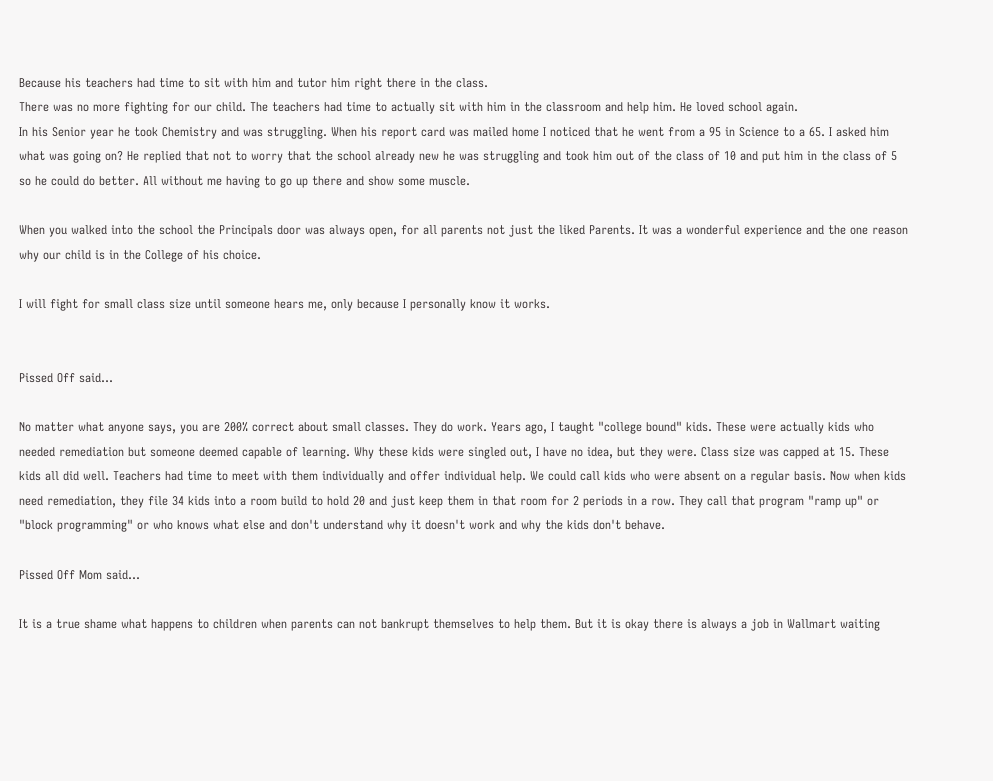Because his teachers had time to sit with him and tutor him right there in the class.
There was no more fighting for our child. The teachers had time to actually sit with him in the classroom and help him. He loved school again.
In his Senior year he took Chemistry and was struggling. When his report card was mailed home I noticed that he went from a 95 in Science to a 65. I asked him what was going on? He replied that not to worry that the school already new he was struggling and took him out of the class of 10 and put him in the class of 5 so he could do better. All without me having to go up there and show some muscle.

When you walked into the school the Principals door was always open, for all parents not just the liked Parents. It was a wonderful experience and the one reason why our child is in the College of his choice.

I will fight for small class size until someone hears me, only because I personally know it works.


Pissed Off said...

No matter what anyone says, you are 200% correct about small classes. They do work. Years ago, I taught "college bound" kids. These were actually kids who needed remediation but someone deemed capable of learning. Why these kids were singled out, I have no idea, but they were. Class size was capped at 15. These kids all did well. Teachers had time to meet with them individually and offer individual help. We could call kids who were absent on a regular basis. Now when kids need remediation, they file 34 kids into a room build to hold 20 and just keep them in that room for 2 periods in a row. They call that program "ramp up" or "block programming" or who knows what else and don't understand why it doesn't work and why the kids don't behave.

Pissed Off Mom said...

It is a true shame what happens to children when parents can not bankrupt themselves to help them. But it is okay there is always a job in Wallmart waiting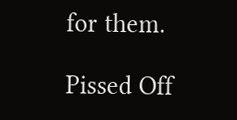for them.

Pissed Off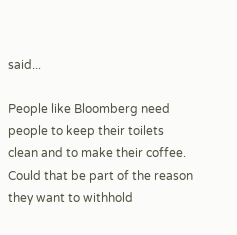said...

People like Bloomberg need people to keep their toilets clean and to make their coffee. Could that be part of the reason they want to withhold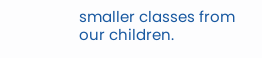smaller classes from our children.